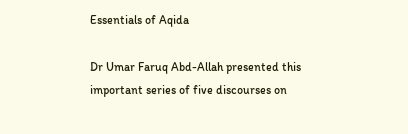Essentials of Aqida

Dr Umar Faruq Abd-Allah presented this important series of five discourses on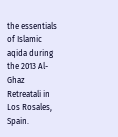the essentials of Islamic aqida during the 2013 Al-Ghaz Retreatali in Los Rosales, Spain.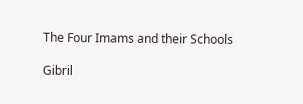The Four Imams and their Schools

Gibril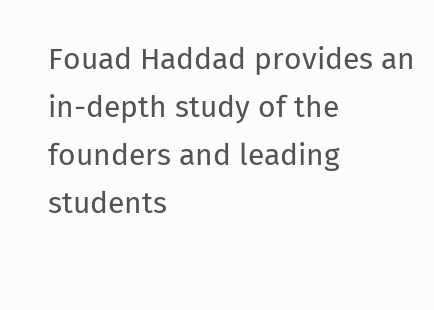Fouad Haddad provides an in-depth study of the founders and leading students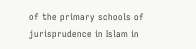of the primary schools of jurisprudence in Islam in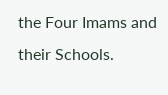the Four Imams and their Schools.